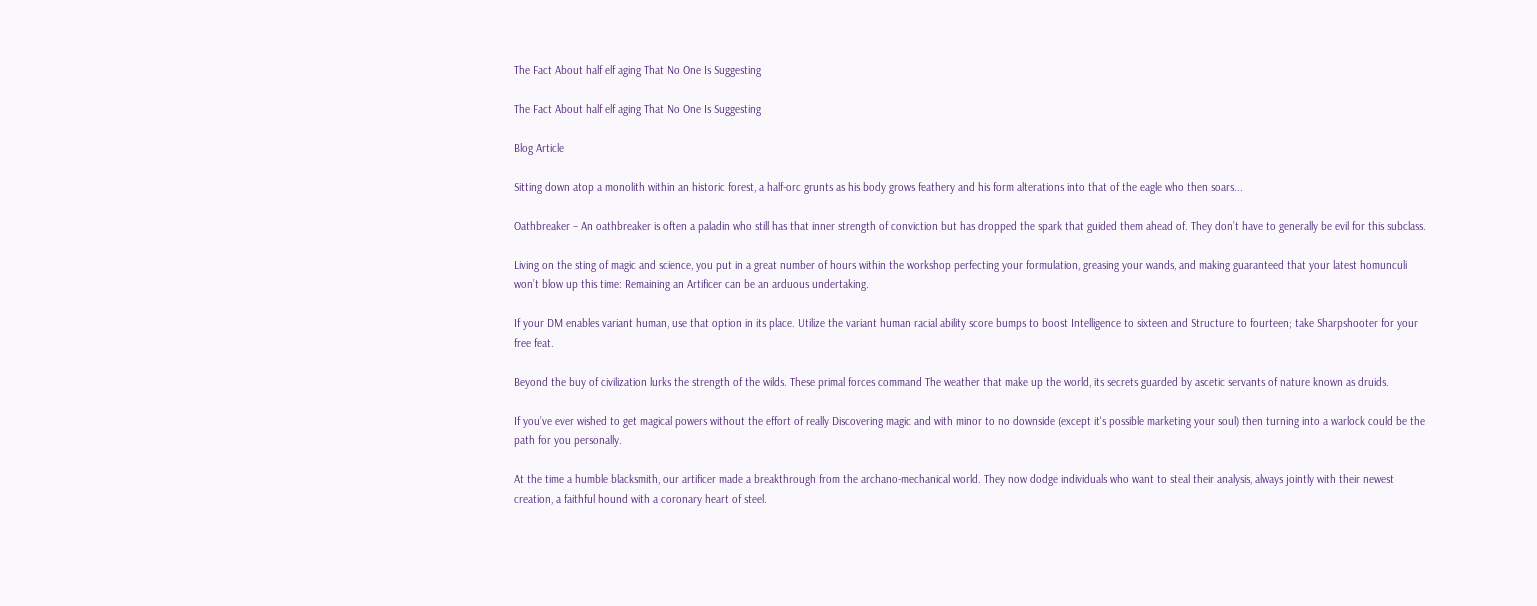The Fact About half elf aging That No One Is Suggesting

The Fact About half elf aging That No One Is Suggesting

Blog Article

Sitting down atop a monolith within an historic forest, a half-orc grunts as his body grows feathery and his form alterations into that of the eagle who then soars...

Oathbreaker – An oathbreaker is often a paladin who still has that inner strength of conviction but has dropped the spark that guided them ahead of. They don’t have to generally be evil for this subclass.

Living on the sting of magic and science, you put in a great number of hours within the workshop perfecting your formulation, greasing your wands, and making guaranteed that your latest homunculi won’t blow up this time: Remaining an Artificer can be an arduous undertaking.

If your DM enables variant human, use that option in its place. Utilize the variant human racial ability score bumps to boost Intelligence to sixteen and Structure to fourteen; take Sharpshooter for your free feat.

Beyond the buy of civilization lurks the strength of the wilds. These primal forces command The weather that make up the world, its secrets guarded by ascetic servants of nature known as druids.

If you’ve ever wished to get magical powers without the effort of really Discovering magic and with minor to no downside (except it's possible marketing your soul) then turning into a warlock could be the path for you personally.

At the time a humble blacksmith, our artificer made a breakthrough from the archano-mechanical world. They now dodge individuals who want to steal their analysis, always jointly with their newest creation, a faithful hound with a coronary heart of steel.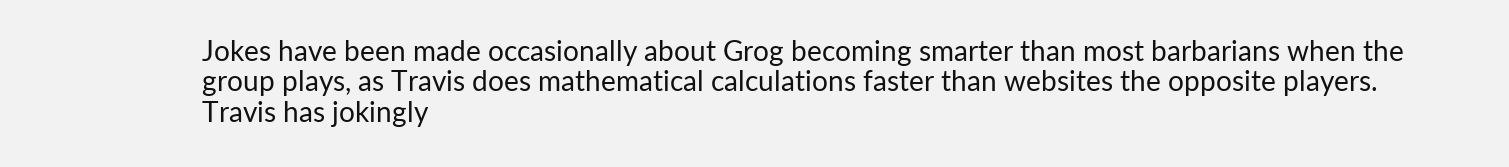Jokes have been made occasionally about Grog becoming smarter than most barbarians when the group plays, as Travis does mathematical calculations faster than websites the opposite players. Travis has jokingly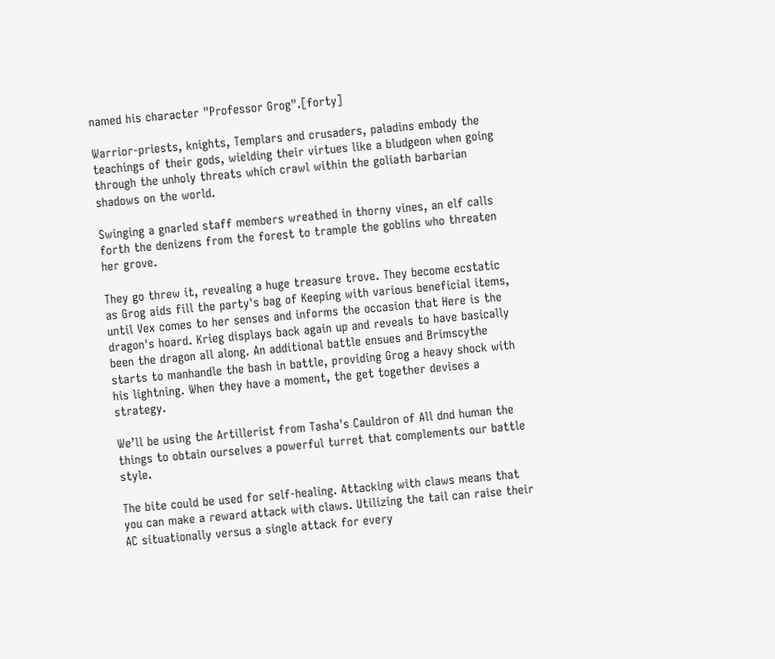named his character "Professor Grog".[forty]

Warrior-priests, knights, Templars and crusaders, paladins embody the teachings of their gods, wielding their virtues like a bludgeon when going through the unholy threats which crawl within the goliath barbarian shadows on the world.

Swinging a gnarled staff members wreathed in thorny vines, an elf calls forth the denizens from the forest to trample the goblins who threaten her grove.

They go threw it, revealing a huge treasure trove. They become ecstatic as Grog aids fill the party's bag of Keeping with various beneficial items, until Vex comes to her senses and informs the occasion that Here is the dragon's hoard. Krieg displays back again up and reveals to have basically been the dragon all along. An additional battle ensues and Brimscythe starts to manhandle the bash in battle, providing Grog a heavy shock with his lightning. When they have a moment, the get together devises a strategy.

We’ll be using the Artillerist from Tasha's Cauldron of All dnd human the things to obtain ourselves a powerful turret that complements our battle style.

The bite could be used for self-healing. Attacking with claws means that you can make a reward attack with claws. Utilizing the tail can raise their AC situationally versus a single attack for every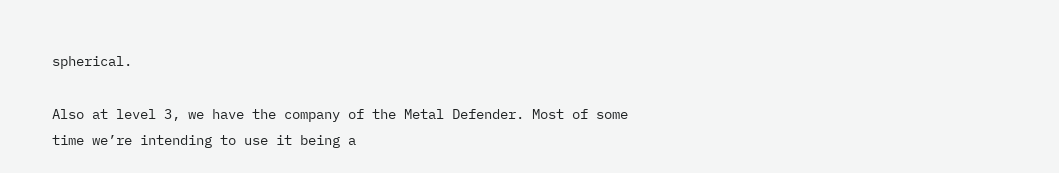spherical.

Also at level 3, we have the company of the Metal Defender. Most of some time we’re intending to use it being a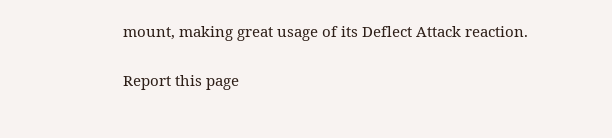mount, making great usage of its Deflect Attack reaction.

Report this page